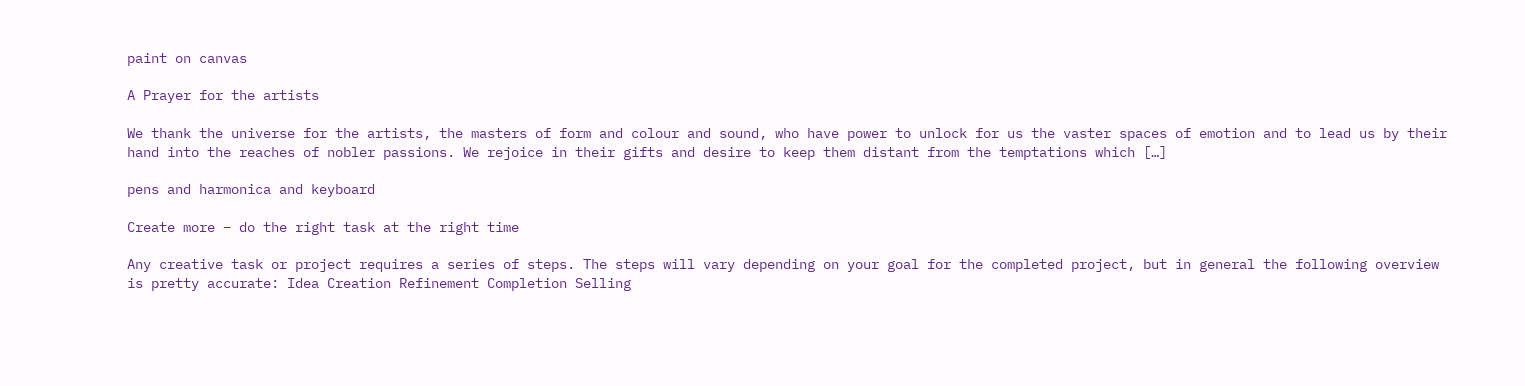paint on canvas

A Prayer for the artists

We thank the universe for the artists, the masters of form and colour and sound, who have power to unlock for us the vaster spaces of emotion and to lead us by their hand into the reaches of nobler passions. We rejoice in their gifts and desire to keep them distant from the temptations which […]

pens and harmonica and keyboard

Create more – do the right task at the right time

Any creative task or project requires a series of steps. The steps will vary depending on your goal for the completed project, but in general the following overview is pretty accurate: Idea Creation Refinement Completion Selling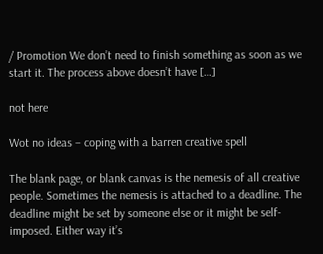/ Promotion We don’t need to finish something as soon as we start it. The process above doesn’t have […]

not here

Wot no ideas – coping with a barren creative spell

The blank page, or blank canvas is the nemesis of all creative people. Sometimes the nemesis is attached to a deadline. The deadline might be set by someone else or it might be self-imposed. Either way it’s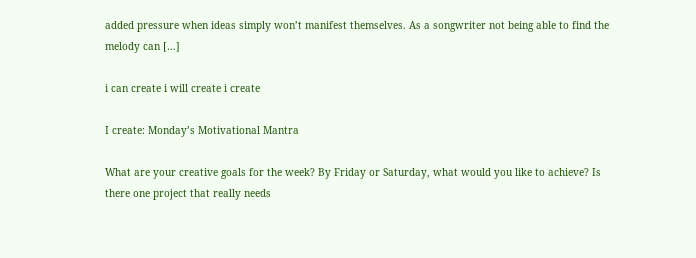added pressure when ideas simply won’t manifest themselves. As a songwriter not being able to find the melody can […]

i can create i will create i create

I create: Monday’s Motivational Mantra

What are your creative goals for the week? By Friday or Saturday, what would you like to achieve? Is there one project that really needs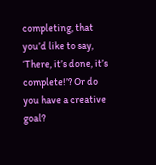completing, that you’d like to say, ‘There, it’s done, it’s complete!’? Or do you have a creative goal?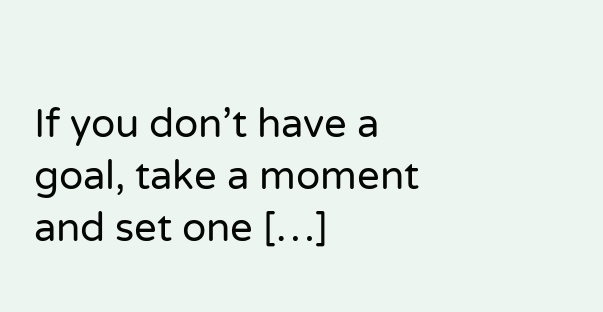If you don’t have a goal, take a moment and set one […]